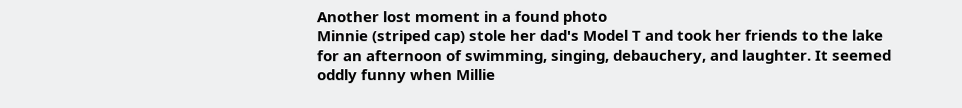Another lost moment in a found photo
Minnie (striped cap) stole her dad's Model T and took her friends to the lake
for an afternoon of swimming, singing, debauchery, and laughter. It seemed
oddly funny when Millie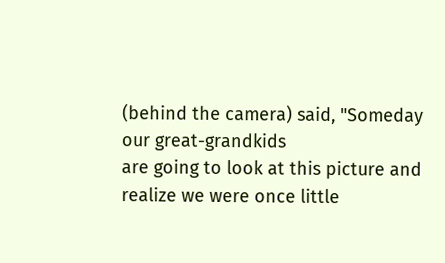(behind the camera) said, "Someday our great-grandkids
are going to look at this picture and realize we were once little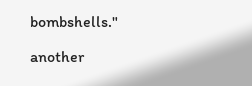bombshells."

another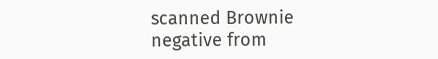scanned Brownie negative from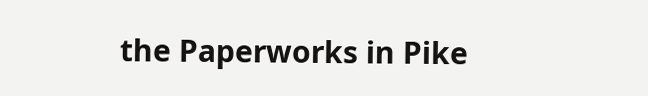the Paperworks in Pike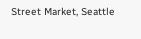Street Market, Seattle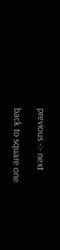previous -:- next

back to square one